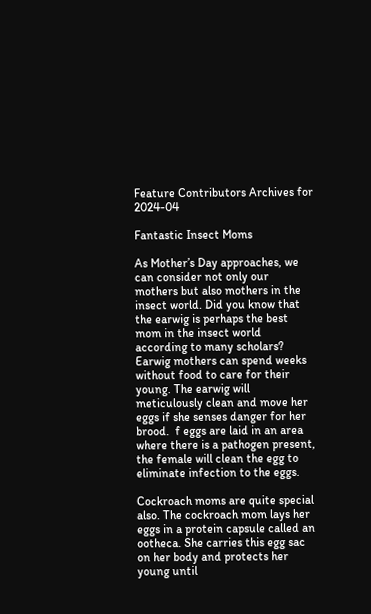Feature Contributors Archives for 2024-04

Fantastic Insect Moms

As Mother’s Day approaches, we can consider not only our mothers but also mothers in the insect world. Did you know that the earwig is perhaps the best mom in the insect world according to many scholars?  Earwig mothers can spend weeks without food to care for their young. The earwig will meticulously clean and move her eggs if she senses danger for her brood.  f eggs are laid in an area where there is a pathogen present, the female will clean the egg to eliminate infection to the eggs.

Cockroach moms are quite special also. The cockroach mom lays her eggs in a protein capsule called an ootheca. She carries this egg sac on her body and protects her young until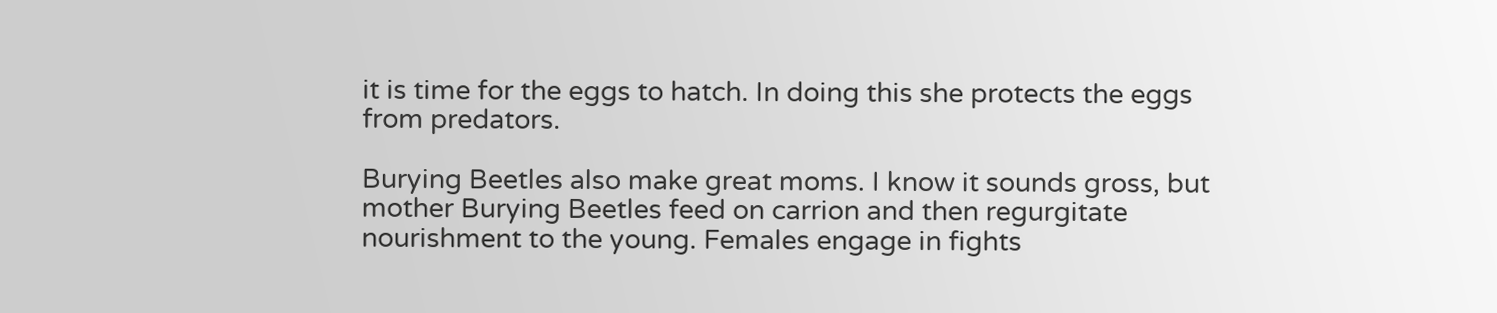it is time for the eggs to hatch. In doing this she protects the eggs from predators.

Burying Beetles also make great moms. I know it sounds gross, but mother Burying Beetles feed on carrion and then regurgitate nourishment to the young. Females engage in fights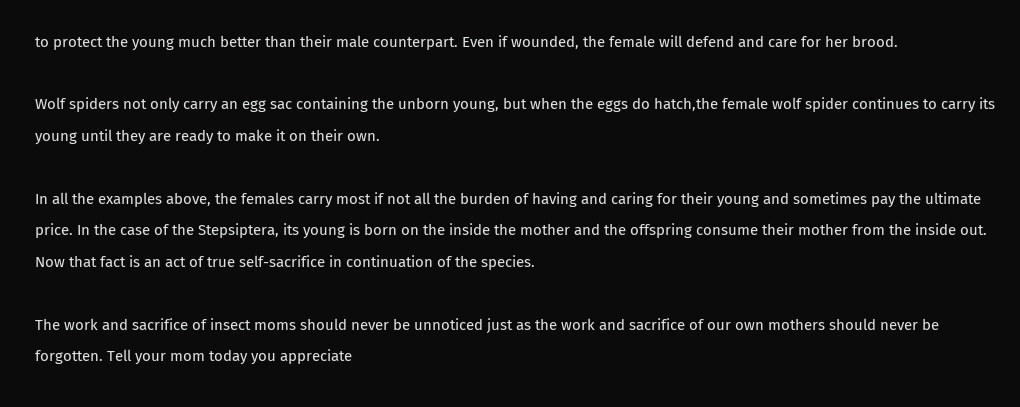to protect the young much better than their male counterpart. Even if wounded, the female will defend and care for her brood.

Wolf spiders not only carry an egg sac containing the unborn young, but when the eggs do hatch,the female wolf spider continues to carry its young until they are ready to make it on their own.

In all the examples above, the females carry most if not all the burden of having and caring for their young and sometimes pay the ultimate price. In the case of the Stepsiptera, its young is born on the inside the mother and the offspring consume their mother from the inside out. Now that fact is an act of true self-sacrifice in continuation of the species.

The work and sacrifice of insect moms should never be unnoticed just as the work and sacrifice of our own mothers should never be forgotten. Tell your mom today you appreciate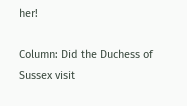her!

Column: Did the Duchess of Sussex visit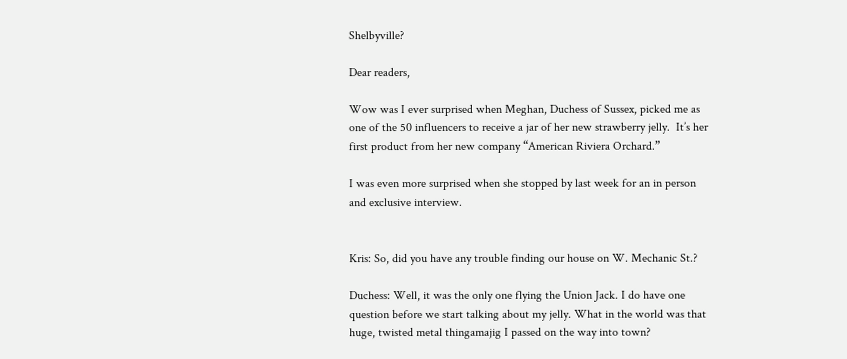Shelbyville?

Dear readers,

Wow was I ever surprised when Meghan, Duchess of Sussex, picked me as one of the 50 influencers to receive a jar of her new strawberry jelly.  It’s her first product from her new company “American Riviera Orchard.”

I was even more surprised when she stopped by last week for an in person and exclusive interview.


Kris: So, did you have any trouble finding our house on W. Mechanic St.?

Duchess: Well, it was the only one flying the Union Jack. I do have one question before we start talking about my jelly. What in the world was that huge, twisted metal thingamajig I passed on the way into town?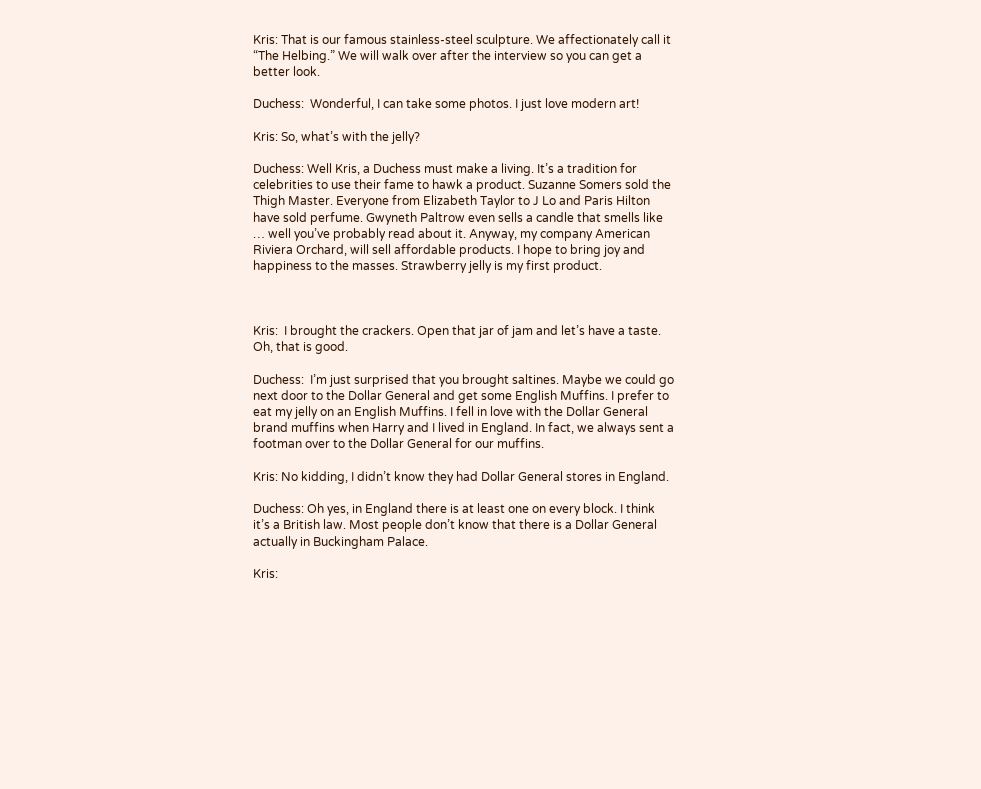Kris: That is our famous stainless-steel sculpture. We affectionately call it “The Helbing.” We will walk over after the interview so you can get a better look.

Duchess:  Wonderful, I can take some photos. I just love modern art!

Kris: So, what’s with the jelly?

Duchess: Well Kris, a Duchess must make a living. It’s a tradition for celebrities to use their fame to hawk a product. Suzanne Somers sold the Thigh Master. Everyone from Elizabeth Taylor to J Lo and Paris Hilton have sold perfume. Gwyneth Paltrow even sells a candle that smells like … well you’ve probably read about it. Anyway, my company American Riviera Orchard, will sell affordable products. I hope to bring joy and happiness to the masses. Strawberry jelly is my first product.



Kris:  I brought the crackers. Open that jar of jam and let’s have a taste. Oh, that is good.

Duchess:  I’m just surprised that you brought saltines. Maybe we could go next door to the Dollar General and get some English Muffins. I prefer to eat my jelly on an English Muffins. I fell in love with the Dollar General brand muffins when Harry and I lived in England. In fact, we always sent a footman over to the Dollar General for our muffins.

Kris: No kidding, I didn’t know they had Dollar General stores in England.

Duchess: Oh yes, in England there is at least one on every block. I think it’s a British law. Most people don’t know that there is a Dollar General actually in Buckingham Palace.

Kris: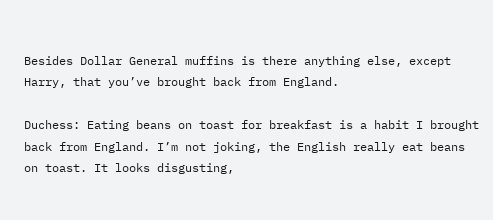Besides Dollar General muffins is there anything else, except Harry, that you’ve brought back from England.

Duchess: Eating beans on toast for breakfast is a habit I brought back from England. I’m not joking, the English really eat beans on toast. It looks disgusting,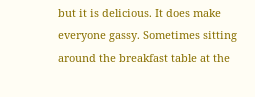but it is delicious. It does make everyone gassy. Sometimes sitting around the breakfast table at the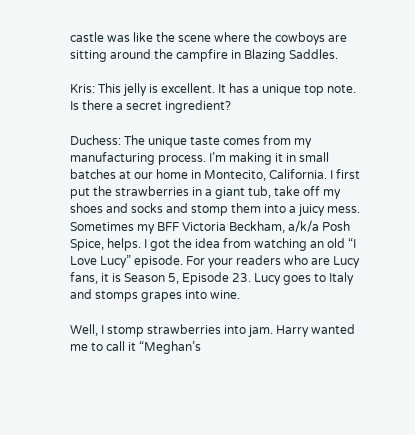castle was like the scene where the cowboys are sitting around the campfire in Blazing Saddles.

Kris: This jelly is excellent. It has a unique top note. Is there a secret ingredient?

Duchess: The unique taste comes from my manufacturing process. I’m making it in small batches at our home in Montecito, California. I first put the strawberries in a giant tub, take off my shoes and socks and stomp them into a juicy mess. Sometimes my BFF Victoria Beckham, a/k/a Posh Spice, helps. I got the idea from watching an old “I Love Lucy” episode. For your readers who are Lucy fans, it is Season 5, Episode 23. Lucy goes to Italy and stomps grapes into wine.

Well, I stomp strawberries into jam. Harry wanted me to call it “Meghan’s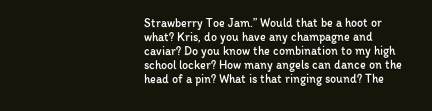Strawberry Toe Jam.” Would that be a hoot or what? Kris, do you have any champagne and caviar? Do you know the combination to my high school locker? How many angels can dance on the head of a pin? What is that ringing sound? The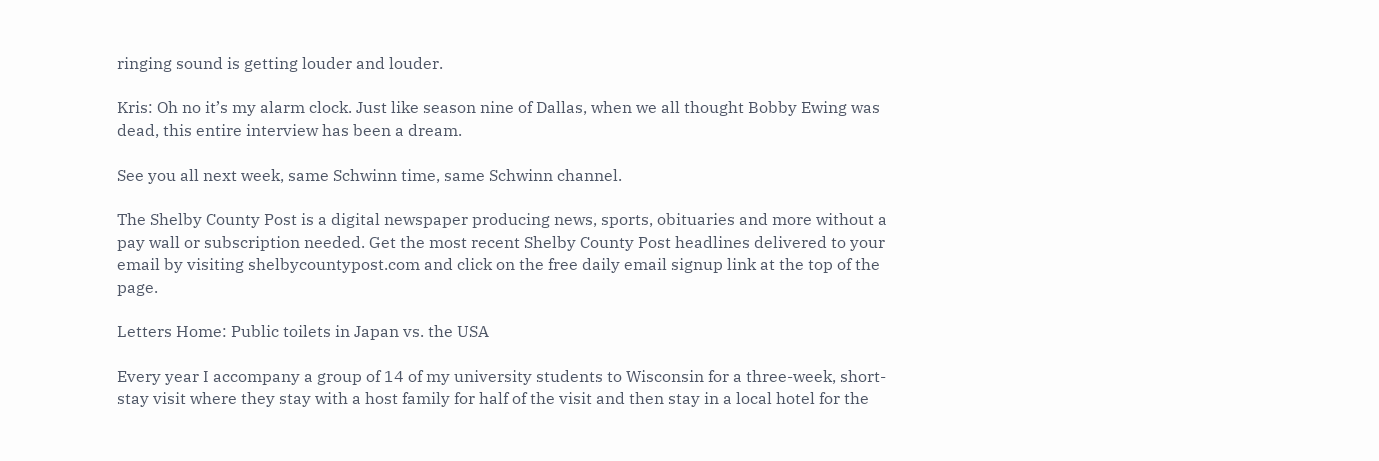ringing sound is getting louder and louder.

Kris: Oh no it’s my alarm clock. Just like season nine of Dallas, when we all thought Bobby Ewing was dead, this entire interview has been a dream.

See you all next week, same Schwinn time, same Schwinn channel.

The Shelby County Post is a digital newspaper producing news, sports, obituaries and more without a pay wall or subscription needed. Get the most recent Shelby County Post headlines delivered to your email by visiting shelbycountypost.com and click on the free daily email signup link at the top of the page.

Letters Home: Public toilets in Japan vs. the USA

Every year I accompany a group of 14 of my university students to Wisconsin for a three-week, short-stay visit where they stay with a host family for half of the visit and then stay in a local hotel for the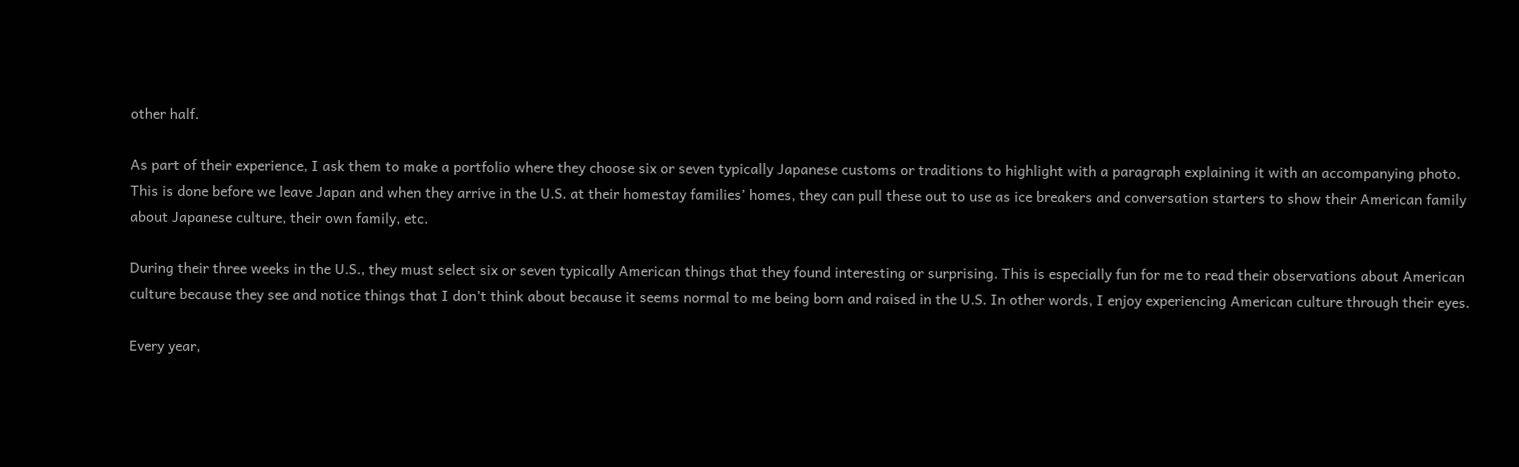other half.

As part of their experience, I ask them to make a portfolio where they choose six or seven typically Japanese customs or traditions to highlight with a paragraph explaining it with an accompanying photo. This is done before we leave Japan and when they arrive in the U.S. at their homestay families’ homes, they can pull these out to use as ice breakers and conversation starters to show their American family about Japanese culture, their own family, etc.

During their three weeks in the U.S., they must select six or seven typically American things that they found interesting or surprising. This is especially fun for me to read their observations about American culture because they see and notice things that I don’t think about because it seems normal to me being born and raised in the U.S. In other words, I enjoy experiencing American culture through their eyes.

Every year,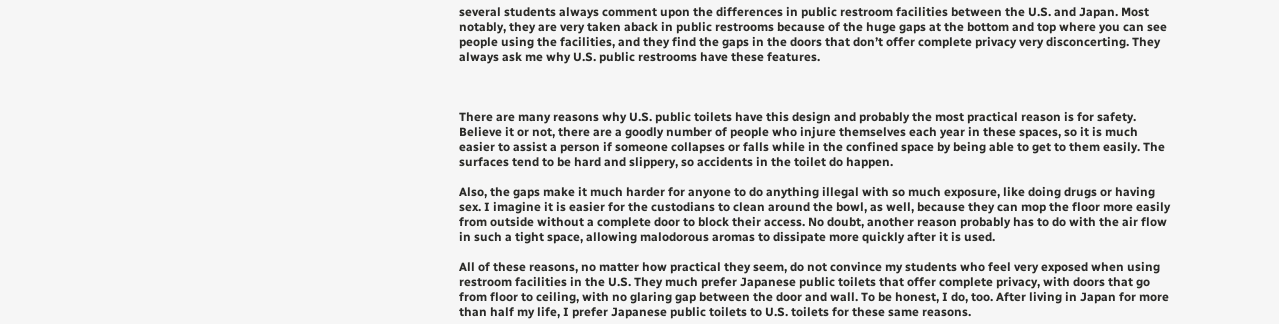several students always comment upon the differences in public restroom facilities between the U.S. and Japan. Most notably, they are very taken aback in public restrooms because of the huge gaps at the bottom and top where you can see people using the facilities, and they find the gaps in the doors that don’t offer complete privacy very disconcerting. They always ask me why U.S. public restrooms have these features.



There are many reasons why U.S. public toilets have this design and probably the most practical reason is for safety. Believe it or not, there are a goodly number of people who injure themselves each year in these spaces, so it is much easier to assist a person if someone collapses or falls while in the confined space by being able to get to them easily. The surfaces tend to be hard and slippery, so accidents in the toilet do happen.

Also, the gaps make it much harder for anyone to do anything illegal with so much exposure, like doing drugs or having sex. I imagine it is easier for the custodians to clean around the bowl, as well, because they can mop the floor more easily from outside without a complete door to block their access. No doubt, another reason probably has to do with the air flow in such a tight space, allowing malodorous aromas to dissipate more quickly after it is used.

All of these reasons, no matter how practical they seem, do not convince my students who feel very exposed when using restroom facilities in the U.S. They much prefer Japanese public toilets that offer complete privacy, with doors that go from floor to ceiling, with no glaring gap between the door and wall. To be honest, I do, too. After living in Japan for more than half my life, I prefer Japanese public toilets to U.S. toilets for these same reasons.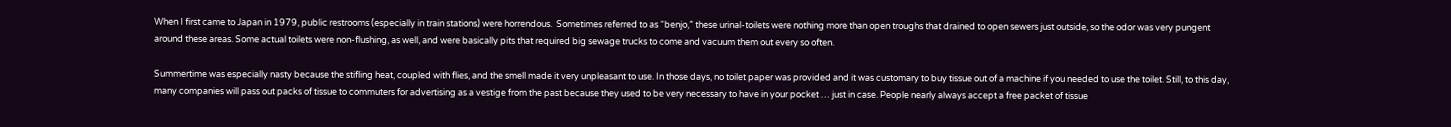When I first came to Japan in 1979, public restrooms (especially in train stations) were horrendous.  Sometimes referred to as “benjo,” these urinal-toilets were nothing more than open troughs that drained to open sewers just outside, so the odor was very pungent around these areas. Some actual toilets were non-flushing, as well, and were basically pits that required big sewage trucks to come and vacuum them out every so often.

Summertime was especially nasty because the stifling heat, coupled with flies, and the smell made it very unpleasant to use. In those days, no toilet paper was provided and it was customary to buy tissue out of a machine if you needed to use the toilet. Still, to this day, many companies will pass out packs of tissue to commuters for advertising as a vestige from the past because they used to be very necessary to have in your pocket … just in case. People nearly always accept a free packet of tissue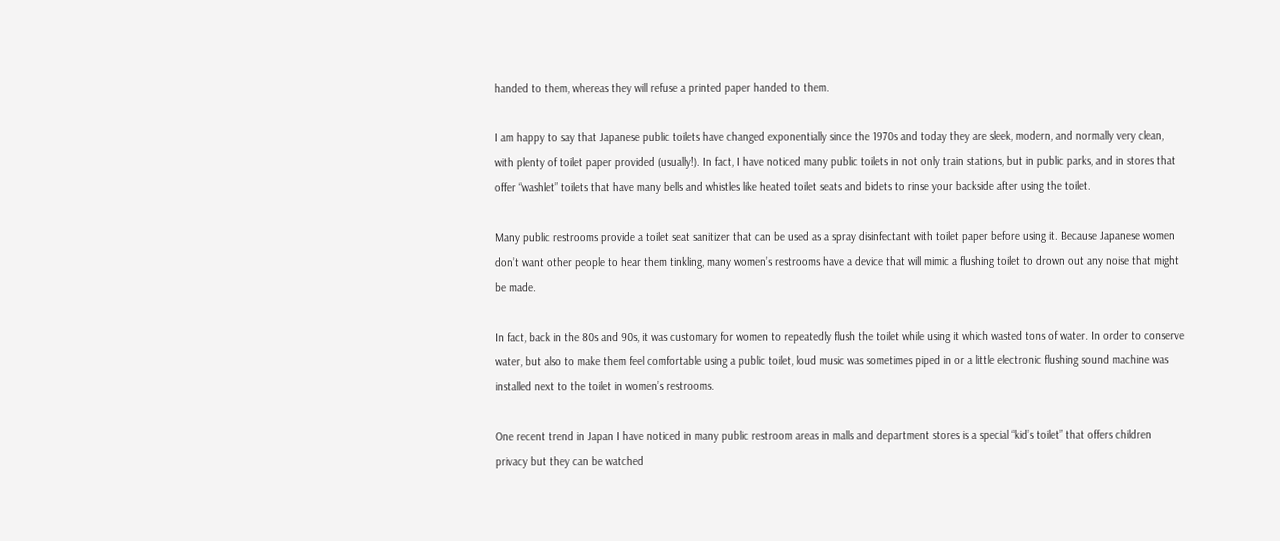handed to them, whereas they will refuse a printed paper handed to them.

I am happy to say that Japanese public toilets have changed exponentially since the 1970s and today they are sleek, modern, and normally very clean, with plenty of toilet paper provided (usually!). In fact, I have noticed many public toilets in not only train stations, but in public parks, and in stores that offer “washlet” toilets that have many bells and whistles like heated toilet seats and bidets to rinse your backside after using the toilet.

Many public restrooms provide a toilet seat sanitizer that can be used as a spray disinfectant with toilet paper before using it. Because Japanese women don’t want other people to hear them tinkling, many women’s restrooms have a device that will mimic a flushing toilet to drown out any noise that might be made.

In fact, back in the 80s and 90s, it was customary for women to repeatedly flush the toilet while using it which wasted tons of water. In order to conserve water, but also to make them feel comfortable using a public toilet, loud music was sometimes piped in or a little electronic flushing sound machine was installed next to the toilet in women’s restrooms.

One recent trend in Japan I have noticed in many public restroom areas in malls and department stores is a special “kid’s toilet” that offers children privacy but they can be watched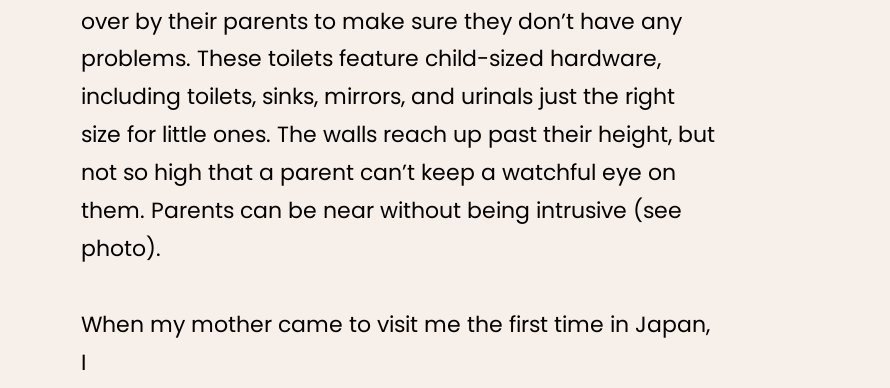over by their parents to make sure they don’t have any problems. These toilets feature child-sized hardware, including toilets, sinks, mirrors, and urinals just the right size for little ones. The walls reach up past their height, but not so high that a parent can’t keep a watchful eye on them. Parents can be near without being intrusive (see photo).

When my mother came to visit me the first time in Japan, I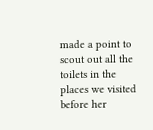made a point to scout out all the toilets in the places we visited before her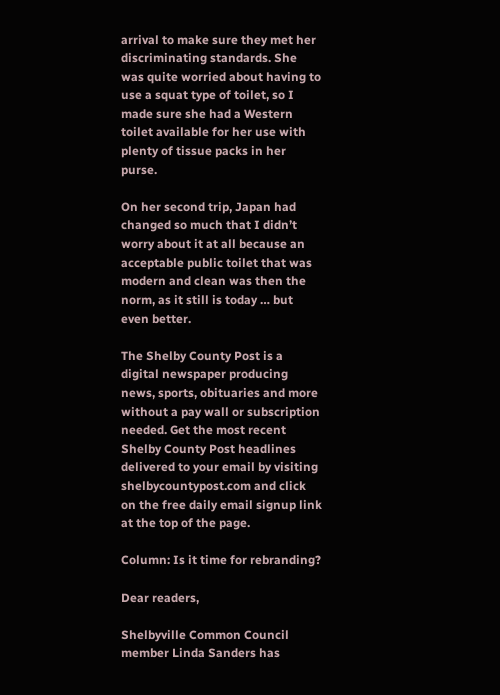arrival to make sure they met her discriminating standards. She was quite worried about having to use a squat type of toilet, so I made sure she had a Western toilet available for her use with plenty of tissue packs in her purse.

On her second trip, Japan had changed so much that I didn’t worry about it at all because an acceptable public toilet that was modern and clean was then the norm, as it still is today … but even better.

The Shelby County Post is a digital newspaper producing news, sports, obituaries and more without a pay wall or subscription needed. Get the most recent Shelby County Post headlines delivered to your email by visiting shelbycountypost.com and click on the free daily email signup link at the top of the page.

Column: Is it time for rebranding?

Dear readers,

Shelbyville Common Council member Linda Sanders has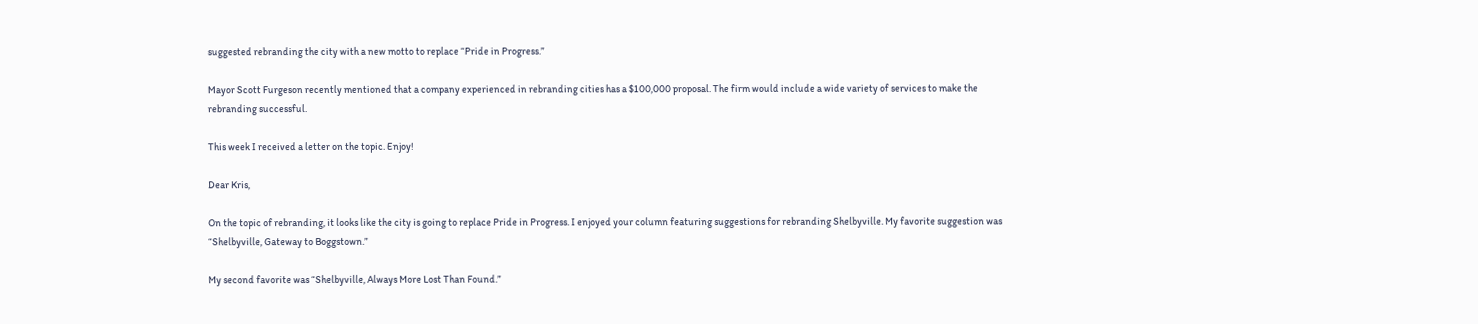suggested rebranding the city with a new motto to replace “Pride in Progress.”

Mayor Scott Furgeson recently mentioned that a company experienced in rebranding cities has a $100,000 proposal. The firm would include a wide variety of services to make the rebranding successful.

This week I received a letter on the topic. Enjoy!

Dear Kris,

On the topic of rebranding, it looks like the city is going to replace Pride in Progress. I enjoyed your column featuring suggestions for rebranding Shelbyville. My favorite suggestion was “Shelbyville, Gateway to Boggstown.”

My second favorite was “Shelbyville, Always More Lost Than Found.”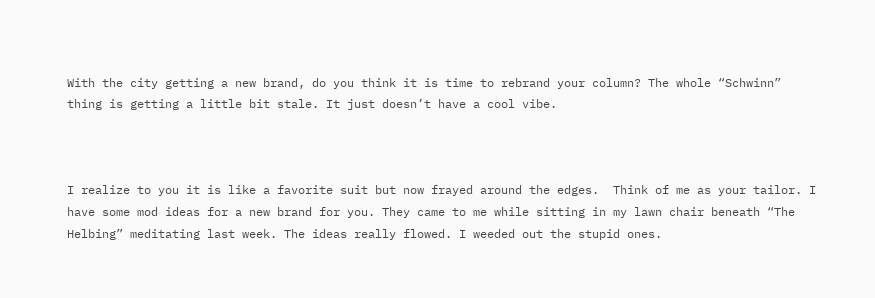With the city getting a new brand, do you think it is time to rebrand your column? The whole “Schwinn” thing is getting a little bit stale. It just doesn’t have a cool vibe.



I realize to you it is like a favorite suit but now frayed around the edges.  Think of me as your tailor. I have some mod ideas for a new brand for you. They came to me while sitting in my lawn chair beneath “The Helbing” meditating last week. The ideas really flowed. I weeded out the stupid ones.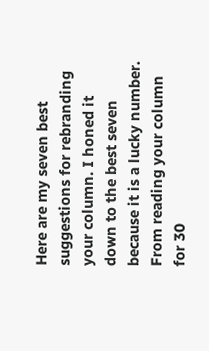Here are my seven best suggestions for rebranding your column. I honed it down to the best seven because it is a lucky number. From reading your column for 30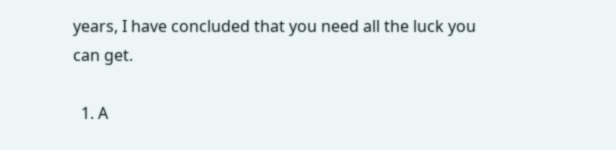years, I have concluded that you need all the luck you can get.

  1. A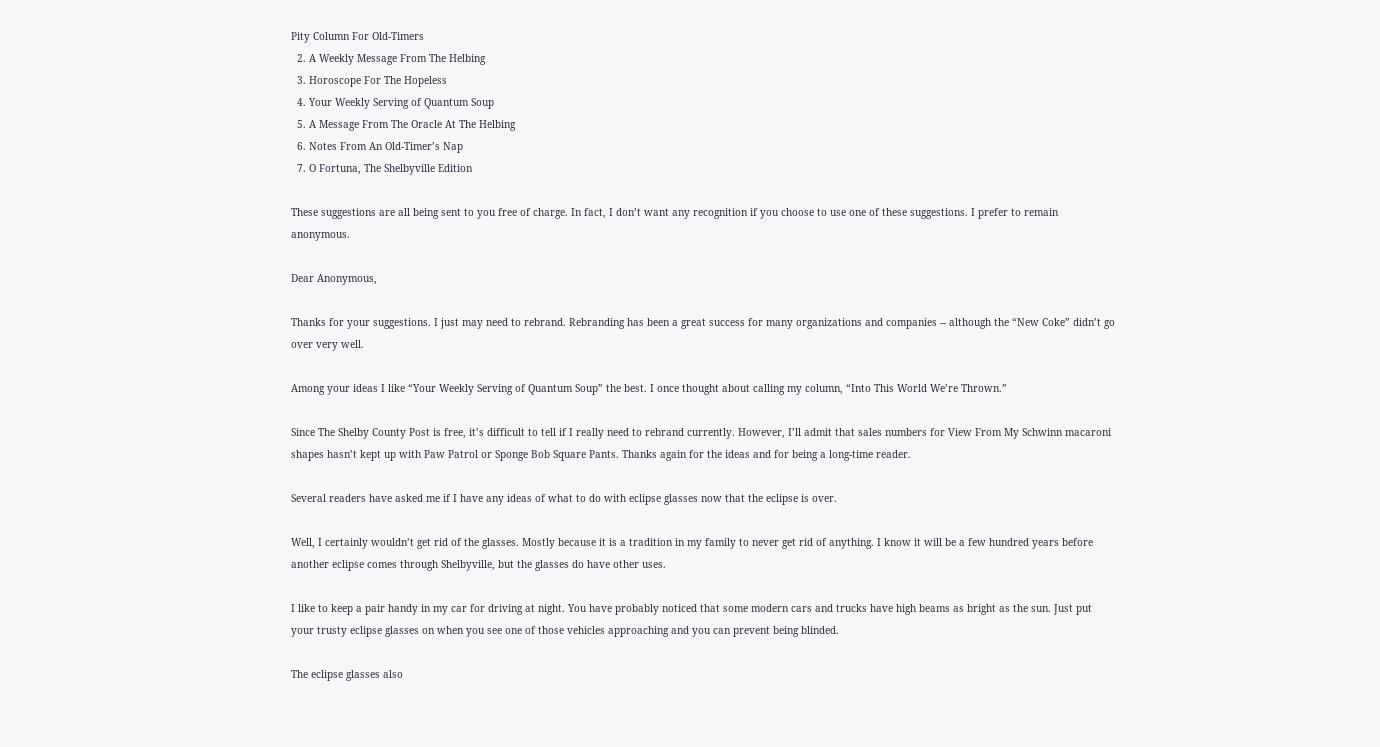Pity Column For Old-Timers
  2. A Weekly Message From The Helbing
  3. Horoscope For The Hopeless
  4. Your Weekly Serving of Quantum Soup
  5. A Message From The Oracle At The Helbing
  6. Notes From An Old-Timer’s Nap
  7. O Fortuna, The Shelbyville Edition

These suggestions are all being sent to you free of charge. In fact, I don’t want any recognition if you choose to use one of these suggestions. I prefer to remain anonymous.

Dear Anonymous,

Thanks for your suggestions. I just may need to rebrand. Rebranding has been a great success for many organizations and companies -- although the “New Coke” didn’t go over very well.

Among your ideas I like “Your Weekly Serving of Quantum Soup” the best. I once thought about calling my column, “Into This World We’re Thrown.”

Since The Shelby County Post is free, it’s difficult to tell if I really need to rebrand currently. However, I’ll admit that sales numbers for View From My Schwinn macaroni shapes hasn’t kept up with Paw Patrol or Sponge Bob Square Pants. Thanks again for the ideas and for being a long-time reader.

Several readers have asked me if I have any ideas of what to do with eclipse glasses now that the eclipse is over.

Well, I certainly wouldn’t get rid of the glasses. Mostly because it is a tradition in my family to never get rid of anything. I know it will be a few hundred years before another eclipse comes through Shelbyville, but the glasses do have other uses.

I like to keep a pair handy in my car for driving at night. You have probably noticed that some modern cars and trucks have high beams as bright as the sun. Just put your trusty eclipse glasses on when you see one of those vehicles approaching and you can prevent being blinded.

The eclipse glasses also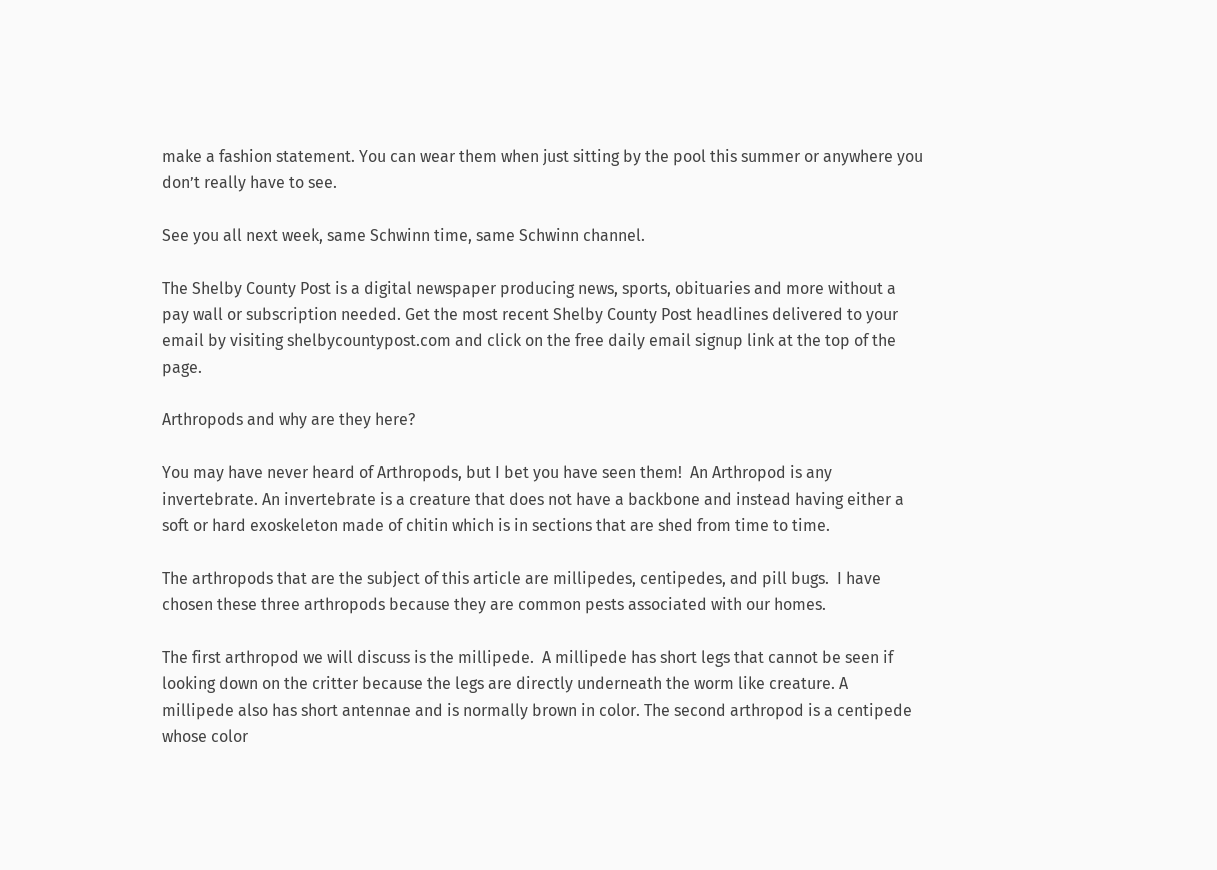make a fashion statement. You can wear them when just sitting by the pool this summer or anywhere you don’t really have to see.

See you all next week, same Schwinn time, same Schwinn channel.

The Shelby County Post is a digital newspaper producing news, sports, obituaries and more without a pay wall or subscription needed. Get the most recent Shelby County Post headlines delivered to your email by visiting shelbycountypost.com and click on the free daily email signup link at the top of the page.

Arthropods and why are they here?

You may have never heard of Arthropods, but I bet you have seen them!  An Arthropod is any invertebrate. An invertebrate is a creature that does not have a backbone and instead having either a soft or hard exoskeleton made of chitin which is in sections that are shed from time to time.

The arthropods that are the subject of this article are millipedes, centipedes, and pill bugs.  I have chosen these three arthropods because they are common pests associated with our homes.

The first arthropod we will discuss is the millipede.  A millipede has short legs that cannot be seen if looking down on the critter because the legs are directly underneath the worm like creature. A millipede also has short antennae and is normally brown in color. The second arthropod is a centipede whose color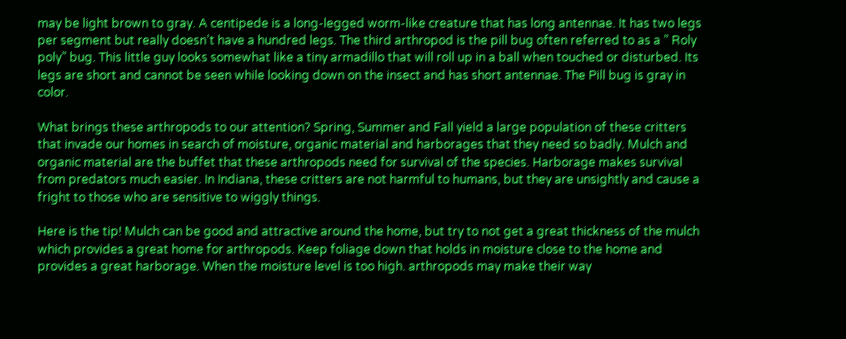may be light brown to gray. A centipede is a long-legged worm-like creature that has long antennae. It has two legs per segment but really doesn’t have a hundred legs. The third arthropod is the pill bug often referred to as a ” Roly poly” bug. This little guy looks somewhat like a tiny armadillo that will roll up in a ball when touched or disturbed. Its legs are short and cannot be seen while looking down on the insect and has short antennae. The Pill bug is gray in color.

What brings these arthropods to our attention? Spring, Summer and Fall yield a large population of these critters that invade our homes in search of moisture, organic material and harborages that they need so badly. Mulch and organic material are the buffet that these arthropods need for survival of the species. Harborage makes survival from predators much easier. In Indiana, these critters are not harmful to humans, but they are unsightly and cause a fright to those who are sensitive to wiggly things.

Here is the tip! Mulch can be good and attractive around the home, but try to not get a great thickness of the mulch which provides a great home for arthropods. Keep foliage down that holds in moisture close to the home and provides a great harborage. When the moisture level is too high. arthropods may make their way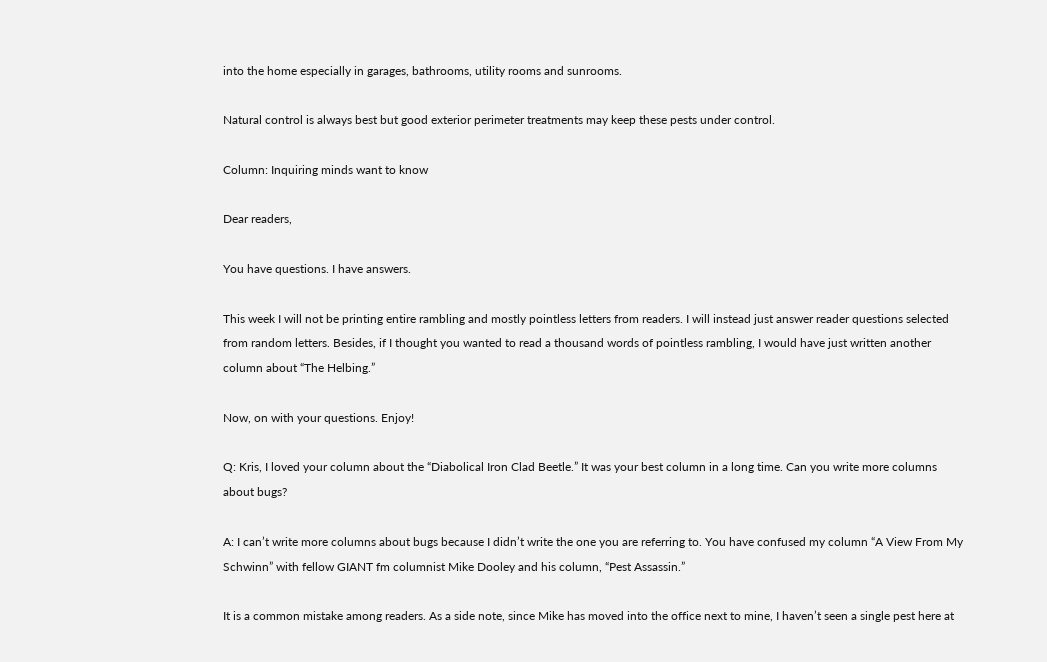into the home especially in garages, bathrooms, utility rooms and sunrooms.

Natural control is always best but good exterior perimeter treatments may keep these pests under control.

Column: Inquiring minds want to know

Dear readers,

You have questions. I have answers.

This week I will not be printing entire rambling and mostly pointless letters from readers. I will instead just answer reader questions selected from random letters. Besides, if I thought you wanted to read a thousand words of pointless rambling, I would have just written another column about “The Helbing.”

Now, on with your questions. Enjoy!

Q: Kris, I loved your column about the “Diabolical Iron Clad Beetle.” It was your best column in a long time. Can you write more columns about bugs?

A: I can’t write more columns about bugs because I didn’t write the one you are referring to. You have confused my column “A View From My Schwinn” with fellow GIANT fm columnist Mike Dooley and his column, “Pest Assassin.”

It is a common mistake among readers. As a side note, since Mike has moved into the office next to mine, I haven’t seen a single pest here at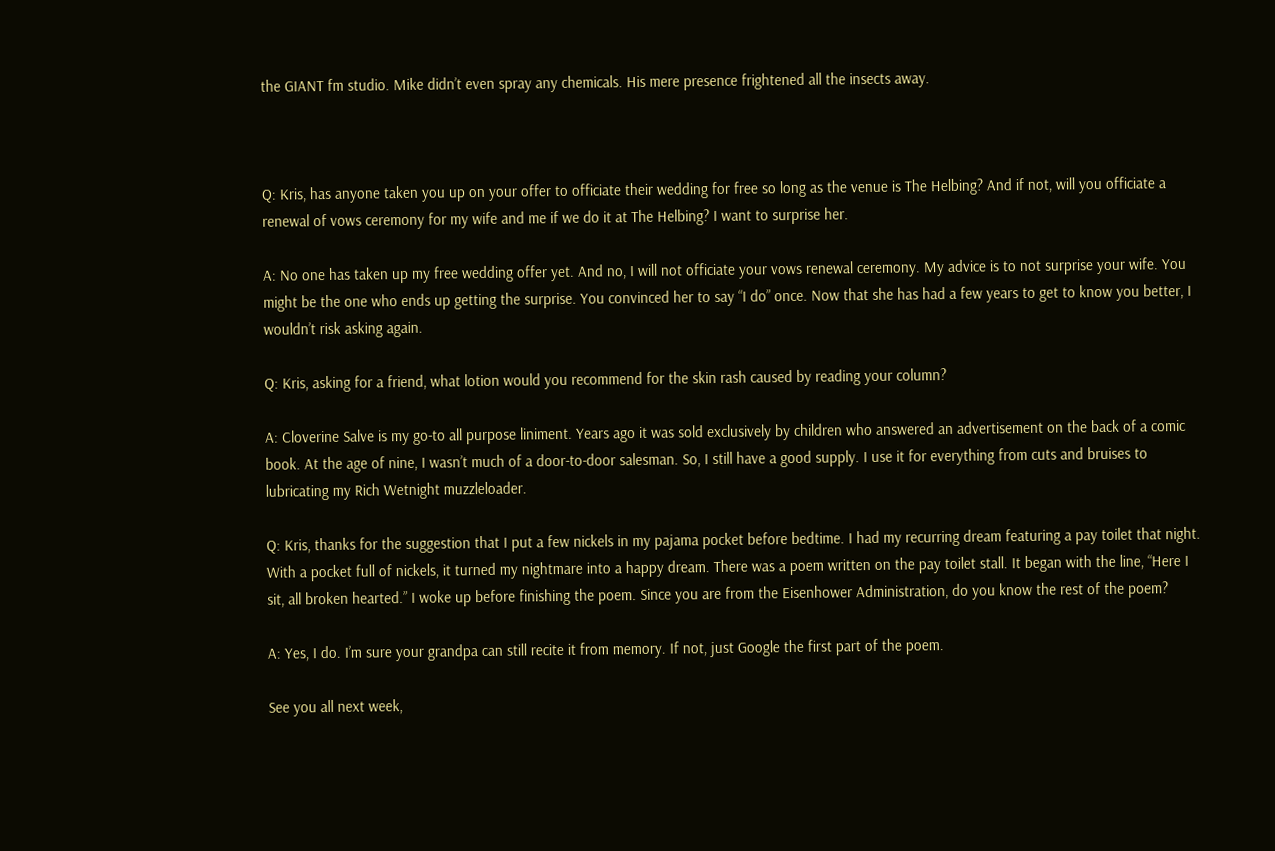the GIANT fm studio. Mike didn’t even spray any chemicals. His mere presence frightened all the insects away.



Q: Kris, has anyone taken you up on your offer to officiate their wedding for free so long as the venue is The Helbing? And if not, will you officiate a renewal of vows ceremony for my wife and me if we do it at The Helbing? I want to surprise her.

A: No one has taken up my free wedding offer yet. And no, I will not officiate your vows renewal ceremony. My advice is to not surprise your wife. You might be the one who ends up getting the surprise. You convinced her to say “I do” once. Now that she has had a few years to get to know you better, I wouldn’t risk asking again.

Q: Kris, asking for a friend, what lotion would you recommend for the skin rash caused by reading your column?

A: Cloverine Salve is my go-to all purpose liniment. Years ago it was sold exclusively by children who answered an advertisement on the back of a comic book. At the age of nine, I wasn’t much of a door-to-door salesman. So, I still have a good supply. I use it for everything from cuts and bruises to lubricating my Rich Wetnight muzzleloader.

Q: Kris, thanks for the suggestion that I put a few nickels in my pajama pocket before bedtime. I had my recurring dream featuring a pay toilet that night. With a pocket full of nickels, it turned my nightmare into a happy dream. There was a poem written on the pay toilet stall. It began with the line, “Here I sit, all broken hearted.” I woke up before finishing the poem. Since you are from the Eisenhower Administration, do you know the rest of the poem?

A: Yes, I do. I’m sure your grandpa can still recite it from memory. If not, just Google the first part of the poem.

See you all next week,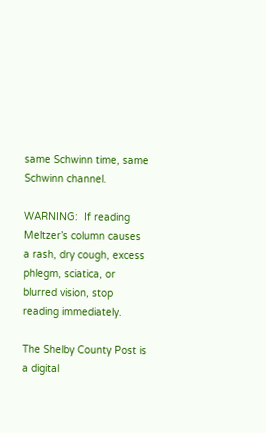same Schwinn time, same Schwinn channel.

WARNING:  If reading Meltzer’s column causes a rash, dry cough, excess phlegm, sciatica, or blurred vision, stop reading immediately.

The Shelby County Post is a digital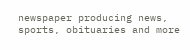newspaper producing news, sports, obituaries and more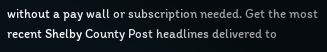without a pay wall or subscription needed. Get the most recent Shelby County Post headlines delivered to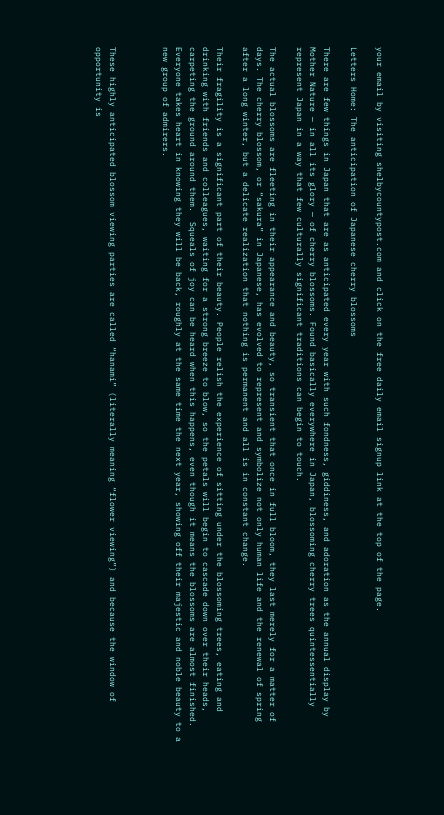your email by visiting shelbycountypost.com and click on the free daily email signup link at the top of the page.

Letters Home: The anticipation of Japanese cherry blossoms

There are few things in Japan that are as anticipated every year with such fondness, giddiness, and adoration as the annual display by Mother Nature — in all its glory — of cherry blossoms. Found basically everywhere in Japan, blossoming cherry trees quintessentially represent Japan in a way that few culturally significant traditions can begin to touch.

The actual blossoms are fleeting in their appearance and beauty, so transient that once in full bloom, they last merely for a matter of days. The cherry blossom, or “sakura” in Japanese, has evolved to represent and symbolize not only human life and the renewal of spring after a long winter, but a delicate realization that nothing is permanent and all is in constant change.

Their fragility is a significant part of their beauty. People relish the experience of sitting under the blossoming trees, eating and drinking with friends and colleagues, waiting for a strong breeze to blow, so the petals will begin to cascade down over their heads, carpeting the ground around them.  Squeals of joy can be heard when this happens, even though it means the blossoms are almost finished. Everyone takes heart in knowing they will be back, roughly at the same time the next year, showing off their majestic and noble beauty to a new group of admirers.



These highly anticipated blossom viewing parties are called “hanami” (literally meaning “flower viewing”) and because the window of opportunity is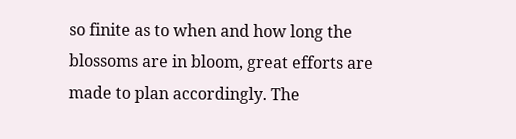so finite as to when and how long the blossoms are in bloom, great efforts are made to plan accordingly. The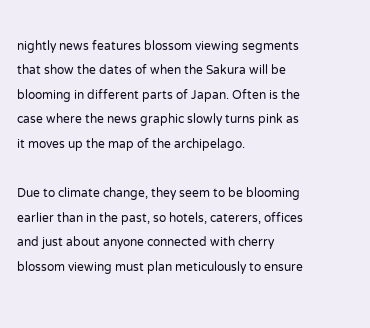nightly news features blossom viewing segments that show the dates of when the Sakura will be blooming in different parts of Japan. Often is the case where the news graphic slowly turns pink as it moves up the map of the archipelago.

Due to climate change, they seem to be blooming earlier than in the past, so hotels, caterers, offices and just about anyone connected with cherry blossom viewing must plan meticulously to ensure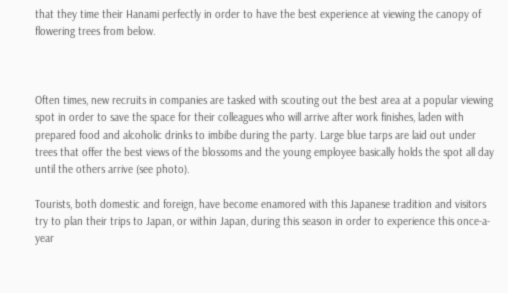that they time their Hanami perfectly in order to have the best experience at viewing the canopy of flowering trees from below.



Often times, new recruits in companies are tasked with scouting out the best area at a popular viewing spot in order to save the space for their colleagues who will arrive after work finishes, laden with prepared food and alcoholic drinks to imbibe during the party. Large blue tarps are laid out under trees that offer the best views of the blossoms and the young employee basically holds the spot all day until the others arrive (see photo).

Tourists, both domestic and foreign, have become enamored with this Japanese tradition and visitors try to plan their trips to Japan, or within Japan, during this season in order to experience this once-a-year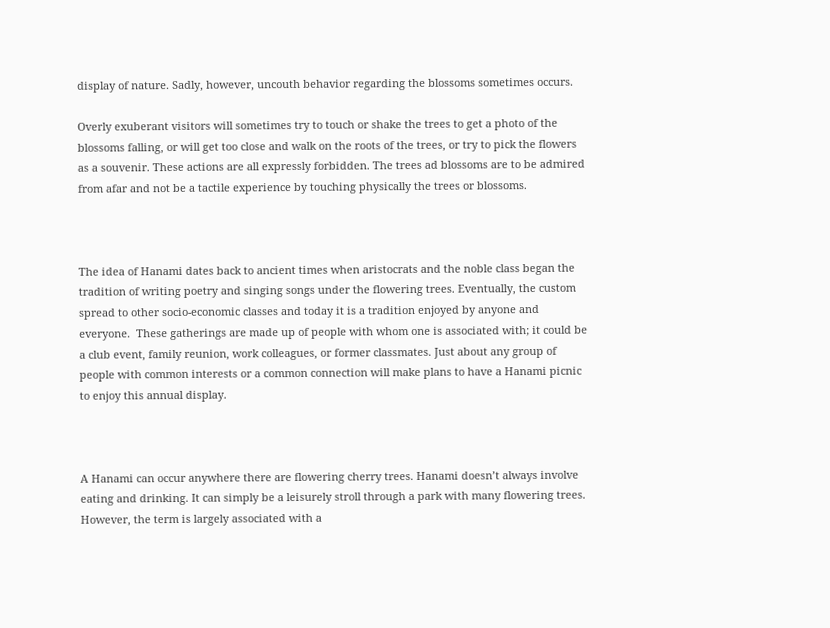display of nature. Sadly, however, uncouth behavior regarding the blossoms sometimes occurs.

Overly exuberant visitors will sometimes try to touch or shake the trees to get a photo of the blossoms falling, or will get too close and walk on the roots of the trees, or try to pick the flowers as a souvenir. These actions are all expressly forbidden. The trees ad blossoms are to be admired from afar and not be a tactile experience by touching physically the trees or blossoms.



The idea of Hanami dates back to ancient times when aristocrats and the noble class began the tradition of writing poetry and singing songs under the flowering trees. Eventually, the custom spread to other socio-economic classes and today it is a tradition enjoyed by anyone and everyone.  These gatherings are made up of people with whom one is associated with; it could be a club event, family reunion, work colleagues, or former classmates. Just about any group of people with common interests or a common connection will make plans to have a Hanami picnic to enjoy this annual display.



A Hanami can occur anywhere there are flowering cherry trees. Hanami doesn’t always involve eating and drinking. It can simply be a leisurely stroll through a park with many flowering trees.  However, the term is largely associated with a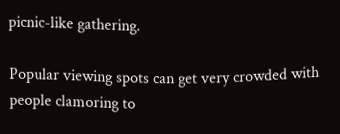picnic-like gathering.

Popular viewing spots can get very crowded with people clamoring to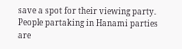save a spot for their viewing party. People partaking in Hanami parties are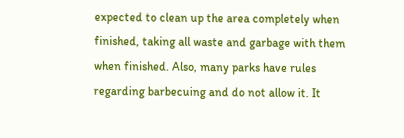expected to clean up the area completely when finished, taking all waste and garbage with them when finished. Also, many parks have rules regarding barbecuing and do not allow it. It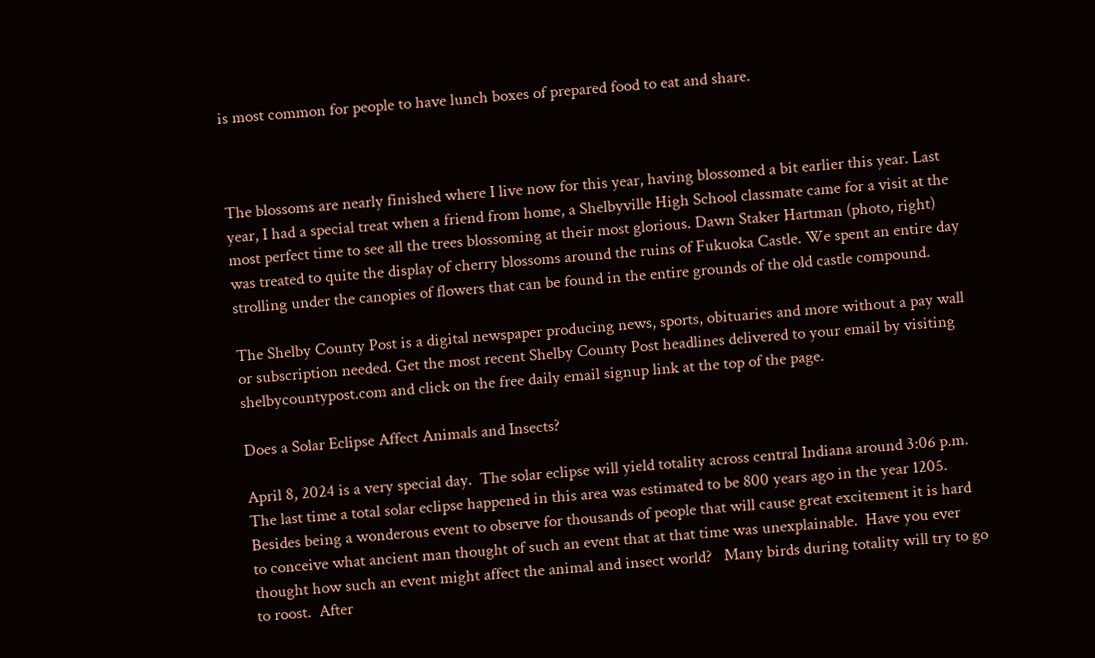is most common for people to have lunch boxes of prepared food to eat and share.



The blossoms are nearly finished where I live now for this year, having blossomed a bit earlier this year. Last year, I had a special treat when a friend from home, a Shelbyville High School classmate came for a visit at the most perfect time to see all the trees blossoming at their most glorious. Dawn Staker Hartman (photo, right) was treated to quite the display of cherry blossoms around the ruins of Fukuoka Castle. We spent an entire day strolling under the canopies of flowers that can be found in the entire grounds of the old castle compound.

The Shelby County Post is a digital newspaper producing news, sports, obituaries and more without a pay wall or subscription needed. Get the most recent Shelby County Post headlines delivered to your email by visiting shelbycountypost.com and click on the free daily email signup link at the top of the page.

Does a Solar Eclipse Affect Animals and Insects?

April 8, 2024 is a very special day.  The solar eclipse will yield totality across central Indiana around 3:06 p.m.  The last time a total solar eclipse happened in this area was estimated to be 800 years ago in the year 1205.  Besides being a wonderous event to observe for thousands of people that will cause great excitement it is hard to conceive what ancient man thought of such an event that at that time was unexplainable.  Have you ever thought how such an event might affect the animal and insect world?   Many birds during totality will try to go to roost.  After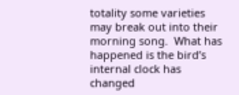totality some varieties may break out into their morning song.  What has happened is the bird’s internal clock has changed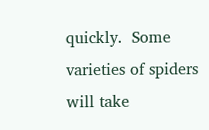quickly.  Some varieties of spiders will take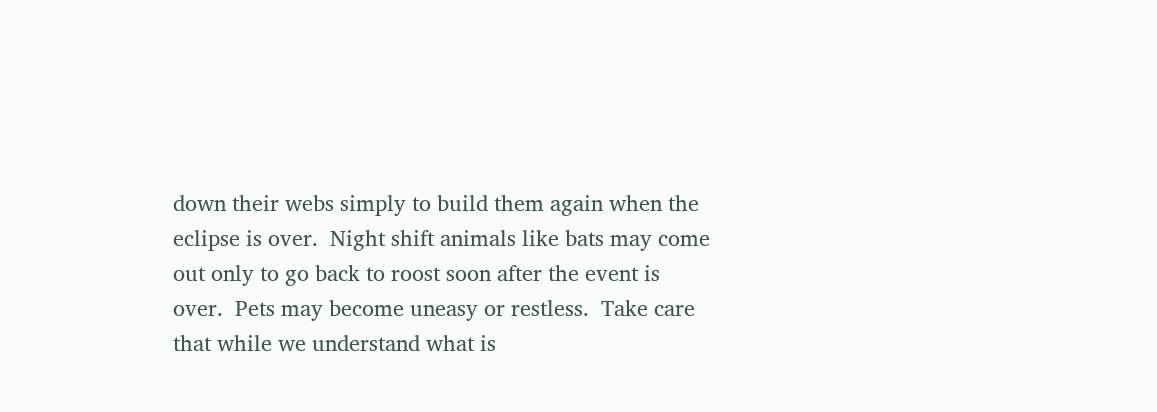down their webs simply to build them again when the eclipse is over.  Night shift animals like bats may come out only to go back to roost soon after the event is over.  Pets may become uneasy or restless.  Take care that while we understand what is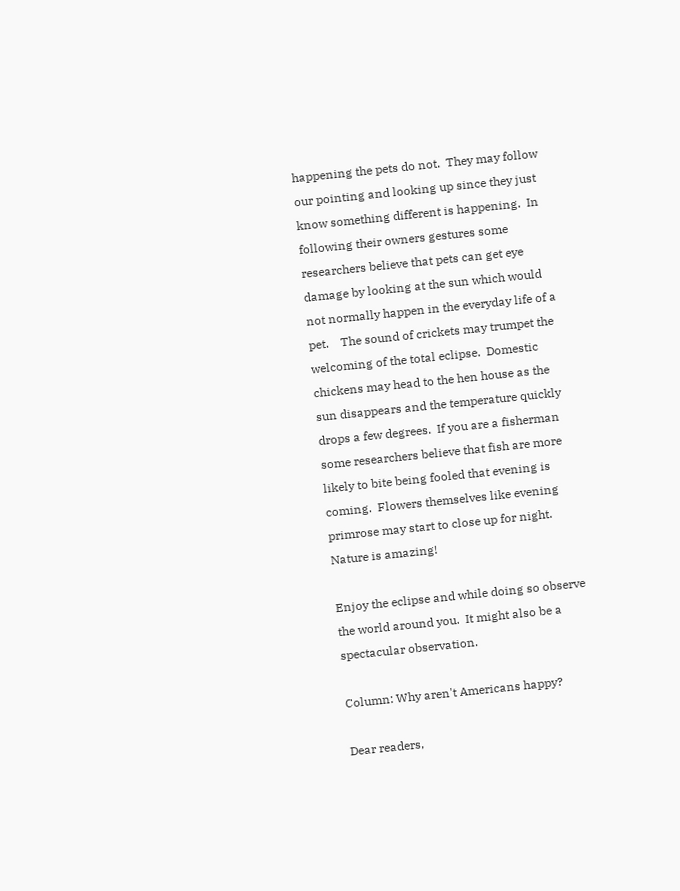happening the pets do not.  They may follow our pointing and looking up since they just know something different is happening.  In following their owners gestures some researchers believe that pets can get eye damage by looking at the sun which would not normally happen in the everyday life of a pet.    The sound of crickets may trumpet the welcoming of the total eclipse.  Domestic chickens may head to the hen house as the sun disappears and the temperature quickly drops a few degrees.  If you are a fisherman some researchers believe that fish are more likely to bite being fooled that evening is coming.  Flowers themselves like evening primrose may start to close up for night.  Nature is amazing!

Enjoy the eclipse and while doing so observe the world around you.  It might also be a spectacular observation.

Column: Why aren't Americans happy?

Dear readers,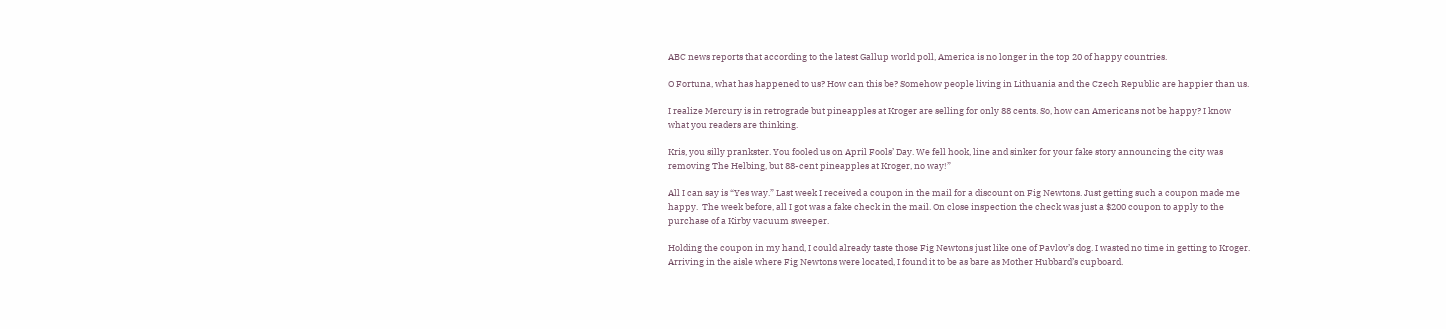ABC news reports that according to the latest Gallup world poll, America is no longer in the top 20 of happy countries.

O Fortuna, what has happened to us? How can this be? Somehow people living in Lithuania and the Czech Republic are happier than us.

I realize Mercury is in retrograde but pineapples at Kroger are selling for only 88 cents. So, how can Americans not be happy? I know what you readers are thinking.

Kris, you silly prankster. You fooled us on April Fools’ Day. We fell hook, line and sinker for your fake story announcing the city was removing The Helbing, but 88-cent pineapples at Kroger, no way!”

All I can say is “Yes way.” Last week I received a coupon in the mail for a discount on Fig Newtons. Just getting such a coupon made me happy.  The week before, all I got was a fake check in the mail. On close inspection the check was just a $200 coupon to apply to the purchase of a Kirby vacuum sweeper.

Holding the coupon in my hand, I could already taste those Fig Newtons just like one of Pavlov’s dog. I wasted no time in getting to Kroger.  Arriving in the aisle where Fig Newtons were located, I found it to be as bare as Mother Hubbard’s cupboard.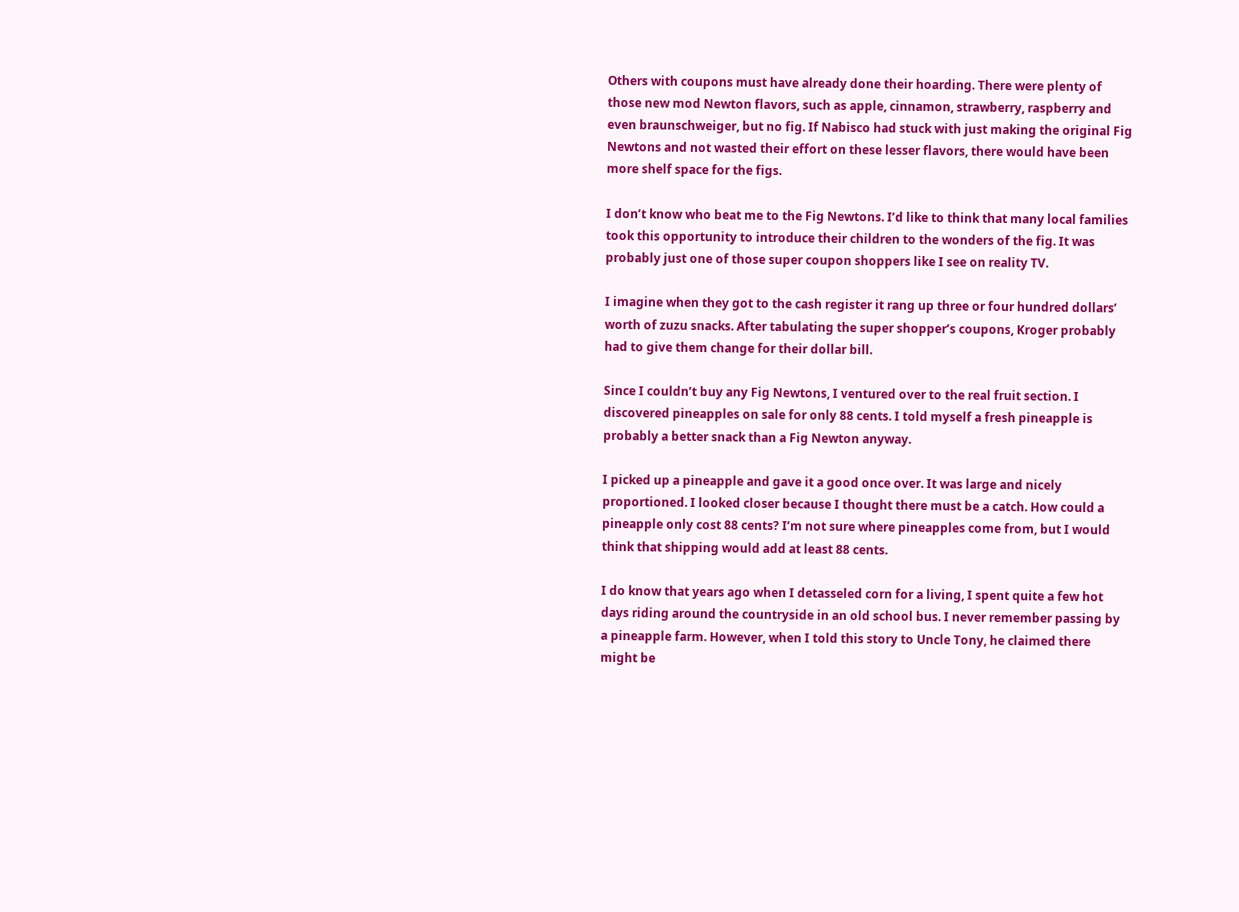Others with coupons must have already done their hoarding. There were plenty of those new mod Newton flavors, such as apple, cinnamon, strawberry, raspberry and even braunschweiger, but no fig. If Nabisco had stuck with just making the original Fig Newtons and not wasted their effort on these lesser flavors, there would have been more shelf space for the figs.

I don’t know who beat me to the Fig Newtons. I’d like to think that many local families took this opportunity to introduce their children to the wonders of the fig. It was probably just one of those super coupon shoppers like I see on reality TV.

I imagine when they got to the cash register it rang up three or four hundred dollars’ worth of zuzu snacks. After tabulating the super shopper’s coupons, Kroger probably had to give them change for their dollar bill.

Since I couldn’t buy any Fig Newtons, I ventured over to the real fruit section. I discovered pineapples on sale for only 88 cents. I told myself a fresh pineapple is probably a better snack than a Fig Newton anyway.

I picked up a pineapple and gave it a good once over. It was large and nicely proportioned. I looked closer because I thought there must be a catch. How could a pineapple only cost 88 cents? I’m not sure where pineapples come from, but I would think that shipping would add at least 88 cents.

I do know that years ago when I detasseled corn for a living, I spent quite a few hot days riding around the countryside in an old school bus. I never remember passing by a pineapple farm. However, when I told this story to Uncle Tony, he claimed there might be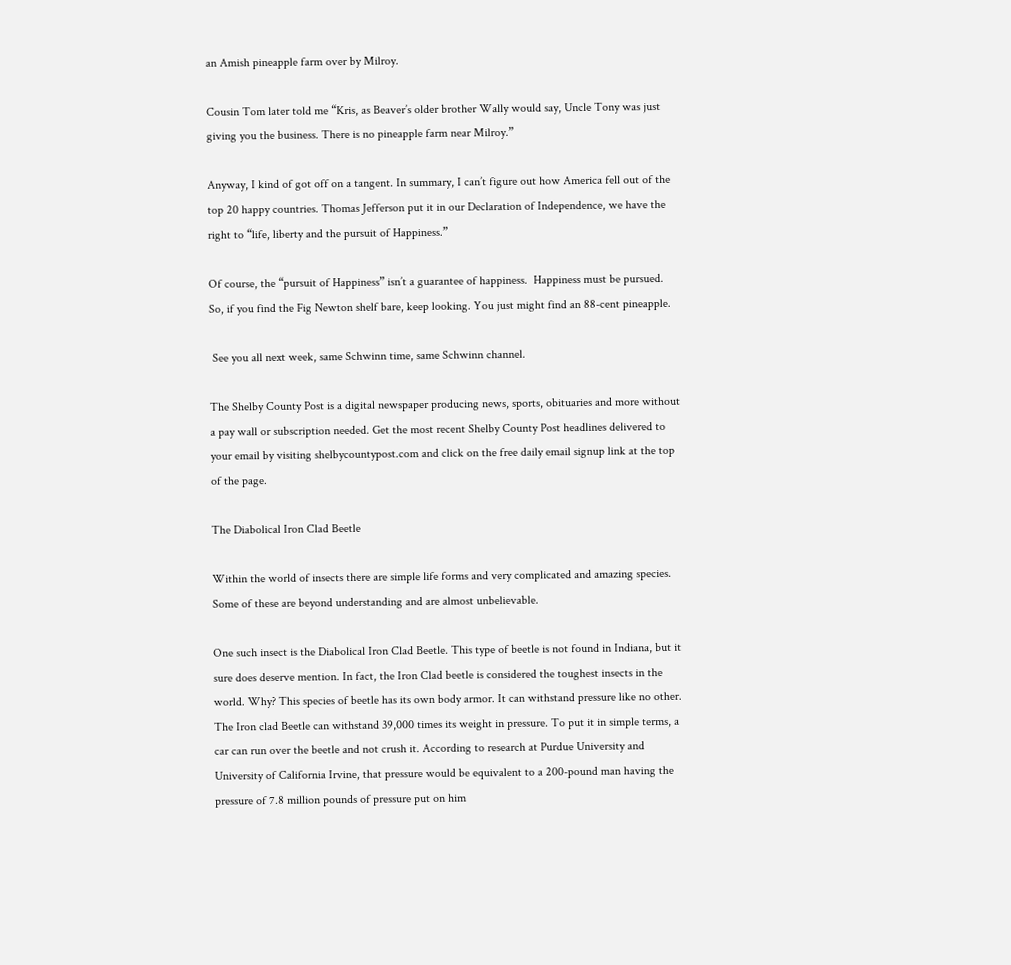an Amish pineapple farm over by Milroy.

Cousin Tom later told me “Kris, as Beaver’s older brother Wally would say, Uncle Tony was just giving you the business. There is no pineapple farm near Milroy.”

Anyway, I kind of got off on a tangent. In summary, I can’t figure out how America fell out of the top 20 happy countries. Thomas Jefferson put it in our Declaration of Independence, we have the right to “life, liberty and the pursuit of Happiness.”

Of course, the “pursuit of Happiness” isn’t a guarantee of happiness.  Happiness must be pursued. So, if you find the Fig Newton shelf bare, keep looking. You just might find an 88-cent pineapple.

 See you all next week, same Schwinn time, same Schwinn channel.

The Shelby County Post is a digital newspaper producing news, sports, obituaries and more without a pay wall or subscription needed. Get the most recent Shelby County Post headlines delivered to your email by visiting shelbycountypost.com and click on the free daily email signup link at the top of the page.

The Diabolical Iron Clad Beetle

Within the world of insects there are simple life forms and very complicated and amazing species. Some of these are beyond understanding and are almost unbelievable.

One such insect is the Diabolical Iron Clad Beetle. This type of beetle is not found in Indiana, but it sure does deserve mention. In fact, the Iron Clad beetle is considered the toughest insects in the world. Why? This species of beetle has its own body armor. It can withstand pressure like no other. The Iron clad Beetle can withstand 39,000 times its weight in pressure. To put it in simple terms, a car can run over the beetle and not crush it. According to research at Purdue University and University of California Irvine, that pressure would be equivalent to a 200-pound man having the pressure of 7.8 million pounds of pressure put on him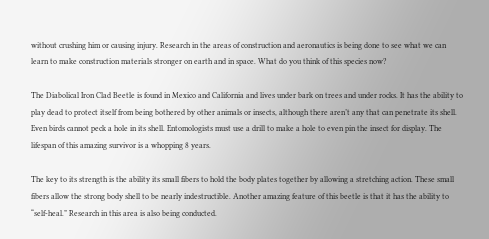without crushing him or causing injury. Research in the areas of construction and aeronautics is being done to see what we can learn to make construction materials stronger on earth and in space. What do you think of this species now?

The Diabolical Iron Clad Beetle is found in Mexico and California and lives under bark on trees and under rocks. It has the ability to play dead to protect itself from being bothered by other animals or insects, although there aren’t any that can penetrate its shell. Even birds cannot peck a hole in its shell. Entomologists must use a drill to make a hole to even pin the insect for display. The lifespan of this amazing survivor is a whopping 8 years.

The key to its strength is the ability its small fibers to hold the body plates together by allowing a stretching action. These small fibers allow the strong body shell to be nearly indestructible. Another amazing feature of this beetle is that it has the ability to “self-heal.” Research in this area is also being conducted.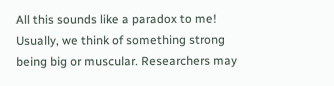All this sounds like a paradox to me! Usually, we think of something strong being big or muscular. Researchers may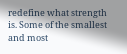redefine what strength is. Some of the smallest and most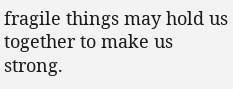fragile things may hold us together to make us strong.